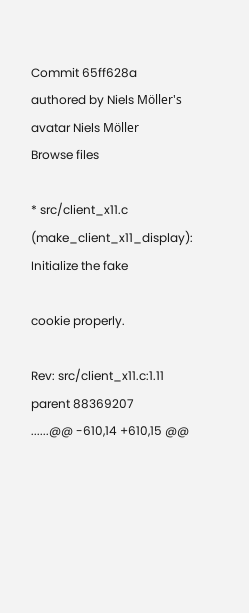Commit 65ff628a authored by Niels Möller's avatar Niels Möller
Browse files

* src/client_x11.c (make_client_x11_display): Initialize the fake

cookie properly.

Rev: src/client_x11.c:1.11
parent 88369207
......@@ -610,14 +610,15 @@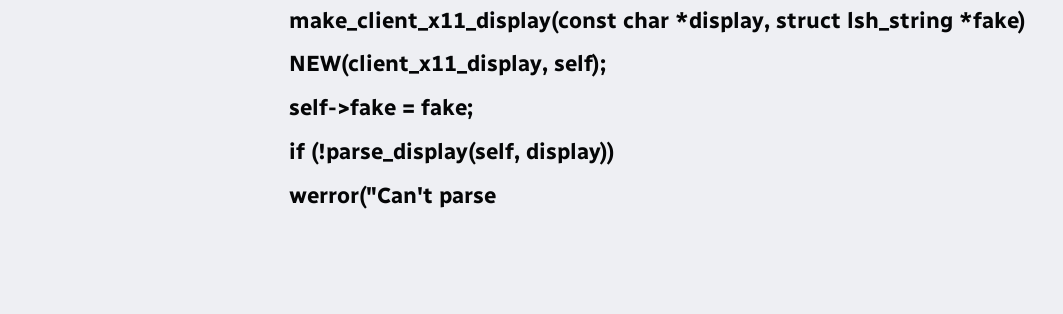make_client_x11_display(const char *display, struct lsh_string *fake)
NEW(client_x11_display, self);
self->fake = fake;
if (!parse_display(self, display))
werror("Can't parse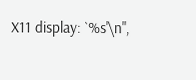X11 display: `%s'\n",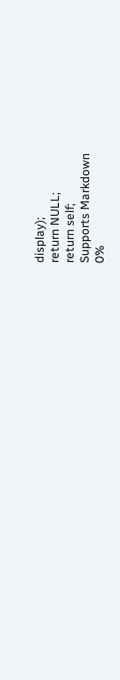display);
return NULL;
return self;
Supports Markdown
0%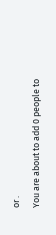or .
You are about to add 0 people to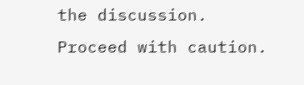the discussion. Proceed with caution.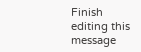Finish editing this message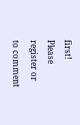first!
Please register or to comment